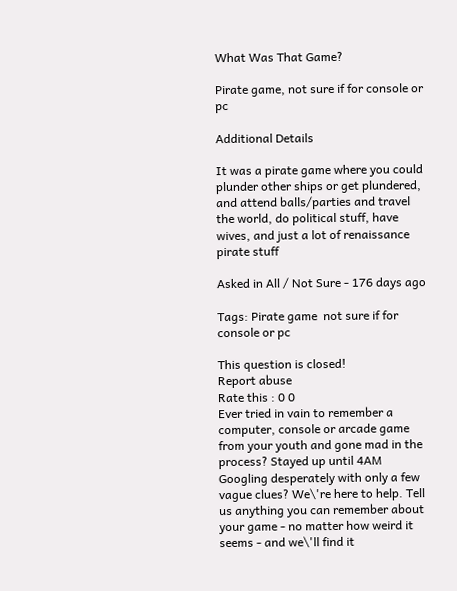What Was That Game?

Pirate game, not sure if for console or pc

Additional Details

It was a pirate game where you could plunder other ships or get plundered, and attend balls/parties and travel the world, do political stuff, have wives, and just a lot of renaissance pirate stuff

Asked in All / Not Sure - 176 days ago

Tags: Pirate game  not sure if for console or pc

This question is closed!
Report abuse
Rate this : 0 0
Ever tried in vain to remember a computer, console or arcade game from your youth and gone mad in the process? Stayed up until 4AM Googling desperately with only a few vague clues? We\'re here to help. Tell us anything you can remember about your game - no matter how weird it seems - and we\'ll find it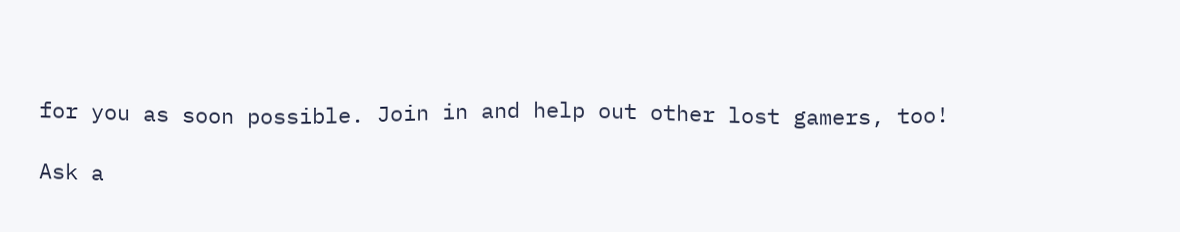for you as soon possible. Join in and help out other lost gamers, too!

Ask a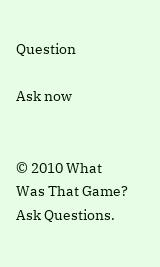Question

Ask now


© 2010 What Was That Game? Ask Questions.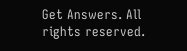Get Answers. All rights reserved.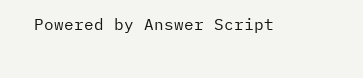Powered by Answer Script